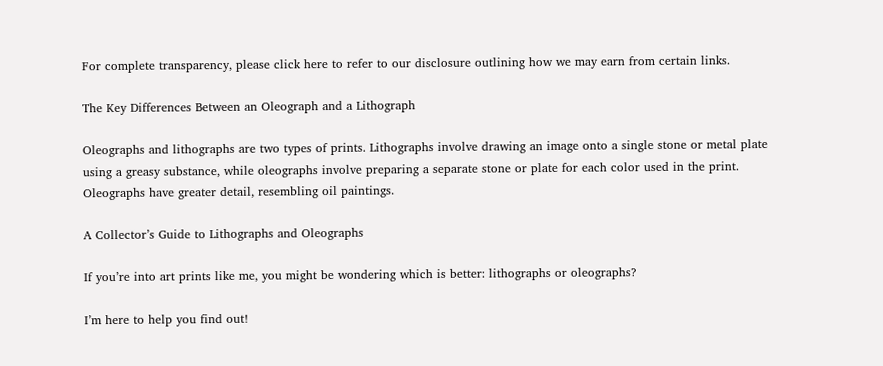For complete transparency, please click here to refer to our disclosure outlining how we may earn from certain links.

The Key Differences Between an Oleograph and a Lithograph

Oleographs and lithographs are two types of prints. Lithographs involve drawing an image onto a single stone or metal plate using a greasy substance, while oleographs involve preparing a separate stone or plate for each color used in the print. Oleographs have greater detail, resembling oil paintings.

A Collector’s Guide to Lithographs and Oleographs

If you’re into art prints like me, you might be wondering which is better: lithographs or oleographs?

I’m here to help you find out!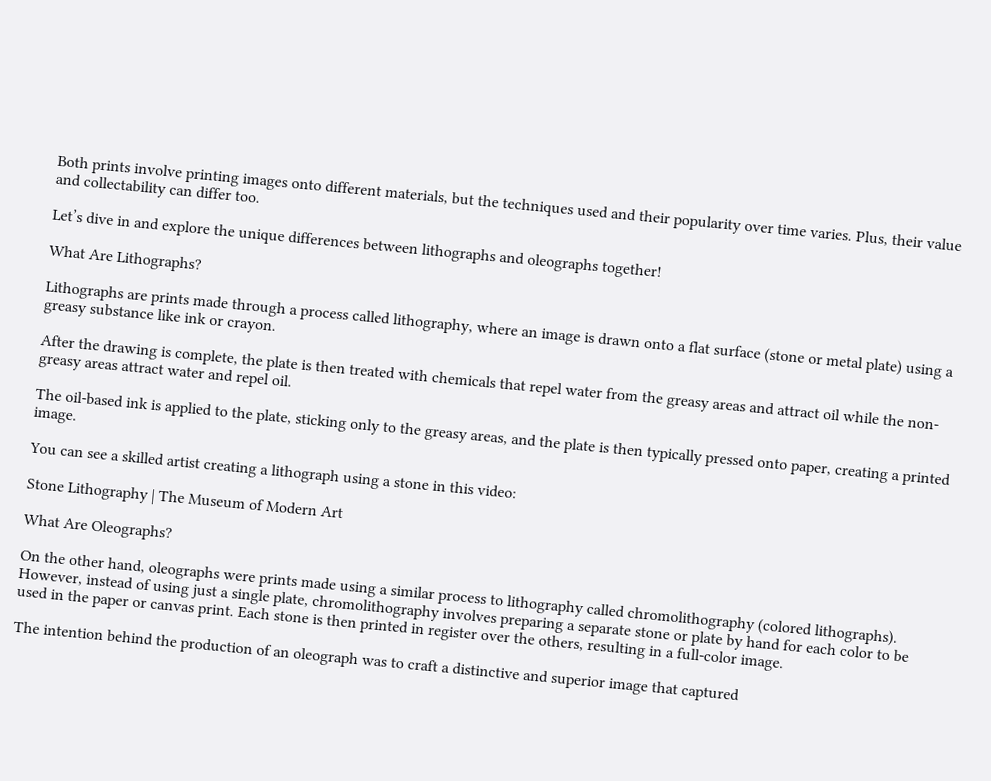Both prints involve printing images onto different materials, but the techniques used and their popularity over time varies. Plus, their value and collectability can differ too.

Let’s dive in and explore the unique differences between lithographs and oleographs together!

What Are Lithographs?

Lithographs are prints made through a process called lithography, where an image is drawn onto a flat surface (stone or metal plate) using a greasy substance like ink or crayon.

After the drawing is complete, the plate is then treated with chemicals that repel water from the greasy areas and attract oil while the non-greasy areas attract water and repel oil.

The oil-based ink is applied to the plate, sticking only to the greasy areas, and the plate is then typically pressed onto paper, creating a printed image.

You can see a skilled artist creating a lithograph using a stone in this video:

Stone Lithography | The Museum of Modern Art

What Are Oleographs?

On the other hand, oleographs were prints made using a similar process to lithography called chromolithography (colored lithographs). However, instead of using just a single plate, chromolithography involves preparing a separate stone or plate by hand for each color to be used in the paper or canvas print. Each stone is then printed in register over the others, resulting in a full-color image.

The intention behind the production of an oleograph was to craft a distinctive and superior image that captured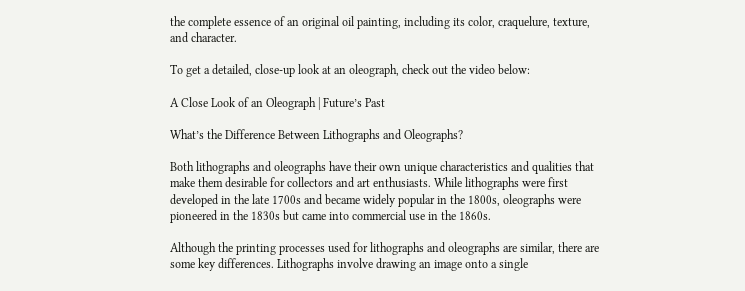the complete essence of an original oil painting, including its color, craquelure, texture, and character.

To get a detailed, close-up look at an oleograph, check out the video below:

A Close Look of an Oleograph | Future’s Past

What’s the Difference Between Lithographs and Oleographs?

Both lithographs and oleographs have their own unique characteristics and qualities that make them desirable for collectors and art enthusiasts. While lithographs were first developed in the late 1700s and became widely popular in the 1800s, oleographs were pioneered in the 1830s but came into commercial use in the 1860s.

Although the printing processes used for lithographs and oleographs are similar, there are some key differences. Lithographs involve drawing an image onto a single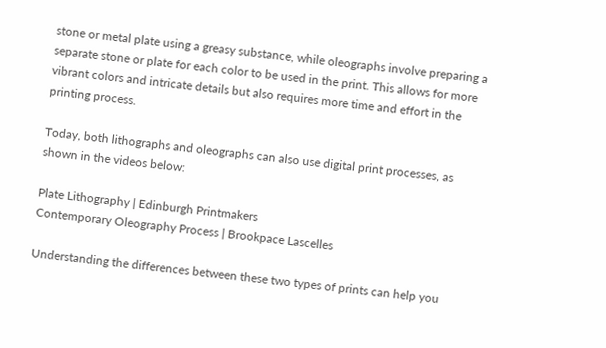stone or metal plate using a greasy substance, while oleographs involve preparing a separate stone or plate for each color to be used in the print. This allows for more vibrant colors and intricate details but also requires more time and effort in the printing process.

Today, both lithographs and oleographs can also use digital print processes, as shown in the videos below:

Plate Lithography | Edinburgh Printmakers
Contemporary Oleography Process | Brookpace Lascelles

Understanding the differences between these two types of prints can help you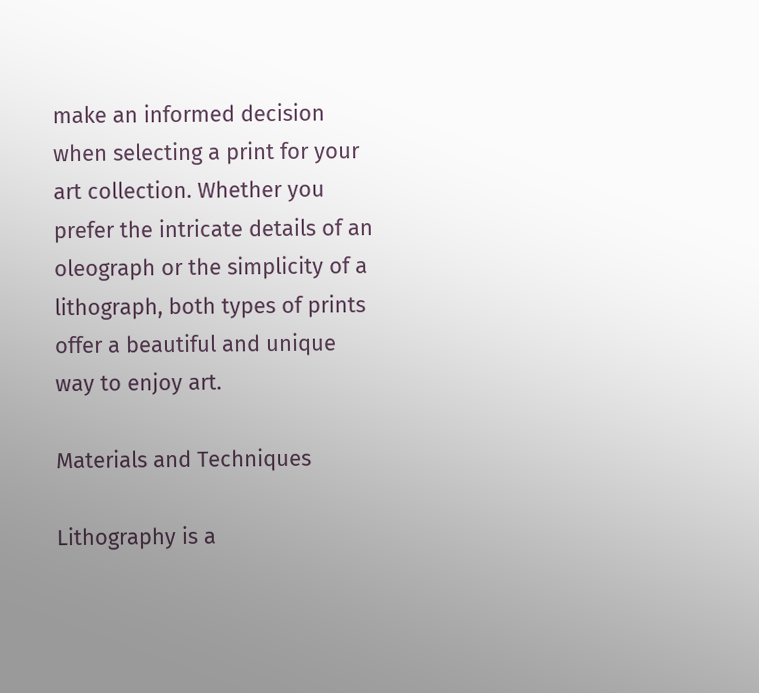make an informed decision when selecting a print for your art collection. Whether you prefer the intricate details of an oleograph or the simplicity of a lithograph, both types of prints offer a beautiful and unique way to enjoy art.

Materials and Techniques

Lithography is a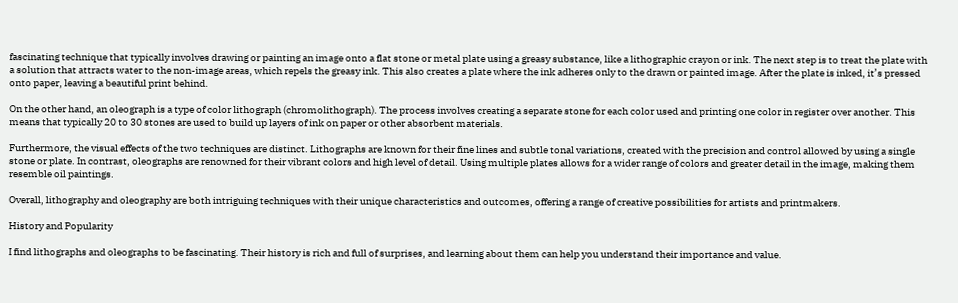fascinating technique that typically involves drawing or painting an image onto a flat stone or metal plate using a greasy substance, like a lithographic crayon or ink. The next step is to treat the plate with a solution that attracts water to the non-image areas, which repels the greasy ink. This also creates a plate where the ink adheres only to the drawn or painted image. After the plate is inked, it’s pressed onto paper, leaving a beautiful print behind.

On the other hand, an oleograph is a type of color lithograph (chromolithograph). The process involves creating a separate stone for each color used and printing one color in register over another. This means that typically 20 to 30 stones are used to build up layers of ink on paper or other absorbent materials.

Furthermore, the visual effects of the two techniques are distinct. Lithographs are known for their fine lines and subtle tonal variations, created with the precision and control allowed by using a single stone or plate. In contrast, oleographs are renowned for their vibrant colors and high level of detail. Using multiple plates allows for a wider range of colors and greater detail in the image, making them resemble oil paintings.

Overall, lithography and oleography are both intriguing techniques with their unique characteristics and outcomes, offering a range of creative possibilities for artists and printmakers.

History and Popularity

I find lithographs and oleographs to be fascinating. Their history is rich and full of surprises, and learning about them can help you understand their importance and value.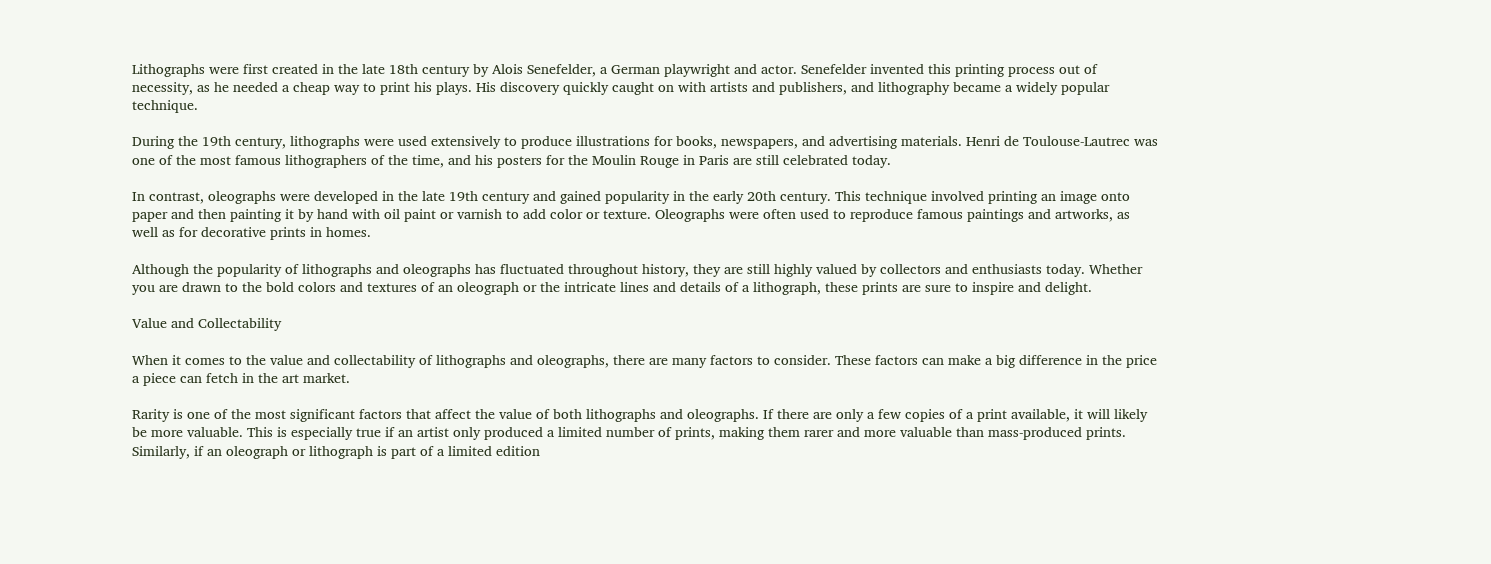Lithographs were first created in the late 18th century by Alois Senefelder, a German playwright and actor. Senefelder invented this printing process out of necessity, as he needed a cheap way to print his plays. His discovery quickly caught on with artists and publishers, and lithography became a widely popular technique.

During the 19th century, lithographs were used extensively to produce illustrations for books, newspapers, and advertising materials. Henri de Toulouse-Lautrec was one of the most famous lithographers of the time, and his posters for the Moulin Rouge in Paris are still celebrated today.

In contrast, oleographs were developed in the late 19th century and gained popularity in the early 20th century. This technique involved printing an image onto paper and then painting it by hand with oil paint or varnish to add color or texture. Oleographs were often used to reproduce famous paintings and artworks, as well as for decorative prints in homes.

Although the popularity of lithographs and oleographs has fluctuated throughout history, they are still highly valued by collectors and enthusiasts today. Whether you are drawn to the bold colors and textures of an oleograph or the intricate lines and details of a lithograph, these prints are sure to inspire and delight.

Value and Collectability

When it comes to the value and collectability of lithographs and oleographs, there are many factors to consider. These factors can make a big difference in the price a piece can fetch in the art market.

Rarity is one of the most significant factors that affect the value of both lithographs and oleographs. If there are only a few copies of a print available, it will likely be more valuable. This is especially true if an artist only produced a limited number of prints, making them rarer and more valuable than mass-produced prints. Similarly, if an oleograph or lithograph is part of a limited edition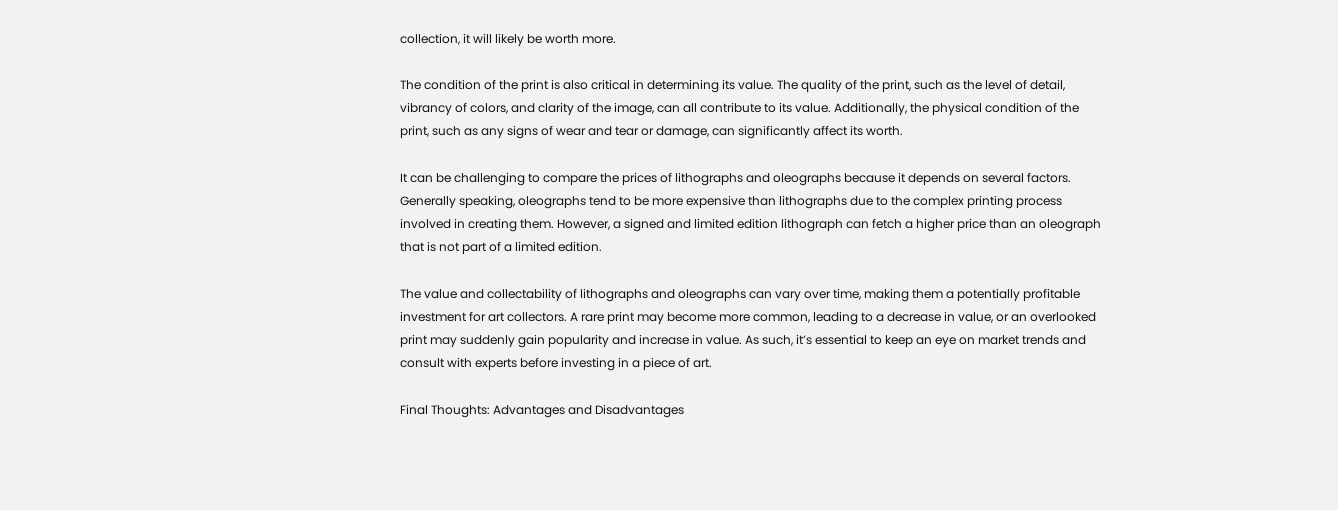collection, it will likely be worth more.

The condition of the print is also critical in determining its value. The quality of the print, such as the level of detail, vibrancy of colors, and clarity of the image, can all contribute to its value. Additionally, the physical condition of the print, such as any signs of wear and tear or damage, can significantly affect its worth.

It can be challenging to compare the prices of lithographs and oleographs because it depends on several factors. Generally speaking, oleographs tend to be more expensive than lithographs due to the complex printing process involved in creating them. However, a signed and limited edition lithograph can fetch a higher price than an oleograph that is not part of a limited edition.

The value and collectability of lithographs and oleographs can vary over time, making them a potentially profitable investment for art collectors. A rare print may become more common, leading to a decrease in value, or an overlooked print may suddenly gain popularity and increase in value. As such, it’s essential to keep an eye on market trends and consult with experts before investing in a piece of art.

Final Thoughts: Advantages and Disadvantages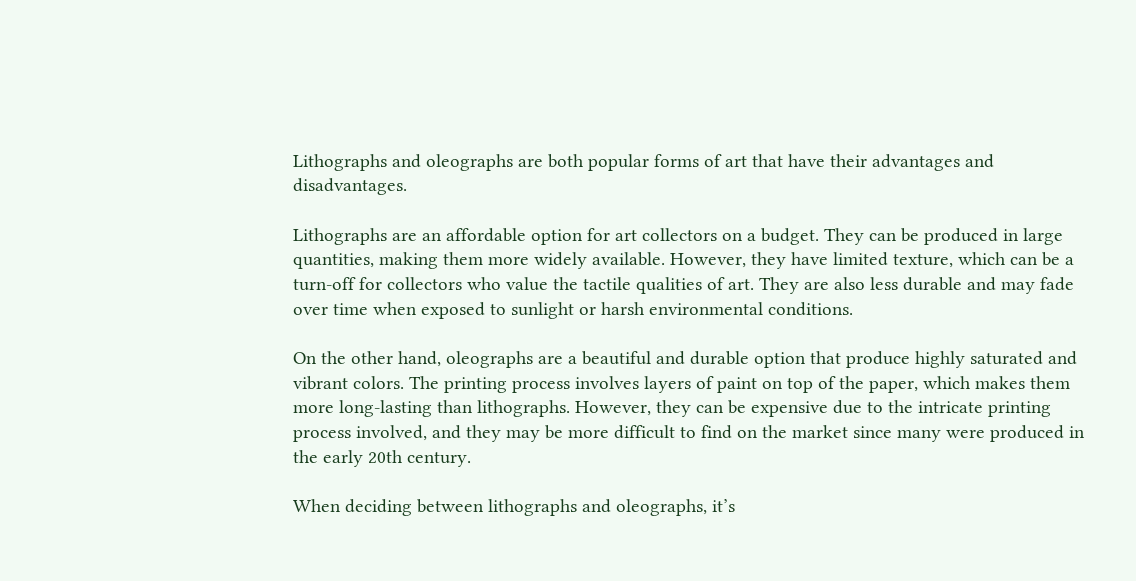Lithographs and oleographs are both popular forms of art that have their advantages and disadvantages.

Lithographs are an affordable option for art collectors on a budget. They can be produced in large quantities, making them more widely available. However, they have limited texture, which can be a turn-off for collectors who value the tactile qualities of art. They are also less durable and may fade over time when exposed to sunlight or harsh environmental conditions.

On the other hand, oleographs are a beautiful and durable option that produce highly saturated and vibrant colors. The printing process involves layers of paint on top of the paper, which makes them more long-lasting than lithographs. However, they can be expensive due to the intricate printing process involved, and they may be more difficult to find on the market since many were produced in the early 20th century.

When deciding between lithographs and oleographs, it’s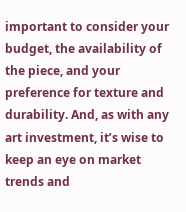important to consider your budget, the availability of the piece, and your preference for texture and durability. And, as with any art investment, it’s wise to keep an eye on market trends and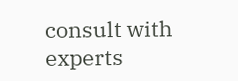consult with experts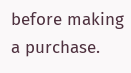before making a purchase.